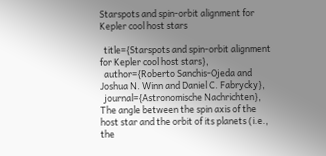Starspots and spin-orbit alignment for Kepler cool host stars

  title={Starspots and spin-orbit alignment for Kepler cool host stars},
  author={Roberto Sanchis-Ojeda and Joshua N. Winn and Daniel C. Fabrycky},
  journal={Astronomische Nachrichten},
The angle between the spin axis of the host star and the orbit of its planets (i.e., the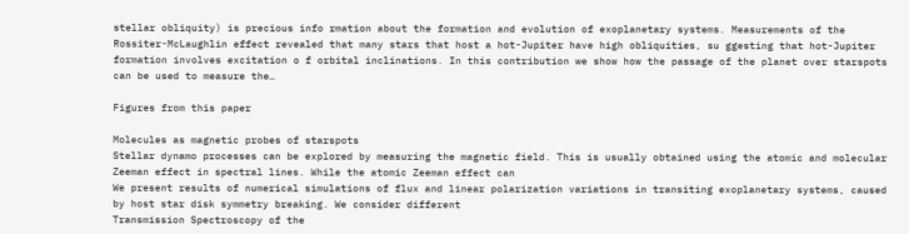stellar obliquity) is precious info rmation about the formation and evolution of exoplanetary systems. Measurements of the Rossiter-McLaughlin effect revealed that many stars that host a hot-Jupiter have high obliquities, su ggesting that hot-Jupiter formation involves excitation o f orbital inclinations. In this contribution we show how the passage of the planet over starspots can be used to measure the…

Figures from this paper

Molecules as magnetic probes of starspots
Stellar dynamo processes can be explored by measuring the magnetic field. This is usually obtained using the atomic and molecular Zeeman effect in spectral lines. While the atomic Zeeman effect can
We present results of numerical simulations of flux and linear polarization variations in transiting exoplanetary systems, caused by host star disk symmetry breaking. We consider different
Transmission Spectroscopy of the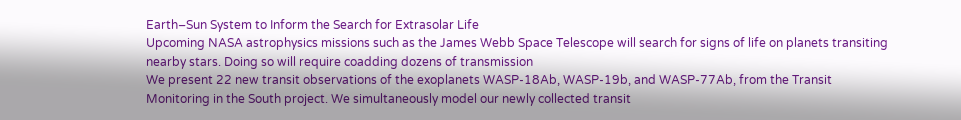Earth–Sun System to Inform the Search for Extrasolar Life
Upcoming NASA astrophysics missions such as the James Webb Space Telescope will search for signs of life on planets transiting nearby stars. Doing so will require coadding dozens of transmission
We present 22 new transit observations of the exoplanets WASP-18Ab, WASP-19b, and WASP-77Ab, from the Transit Monitoring in the South project. We simultaneously model our newly collected transit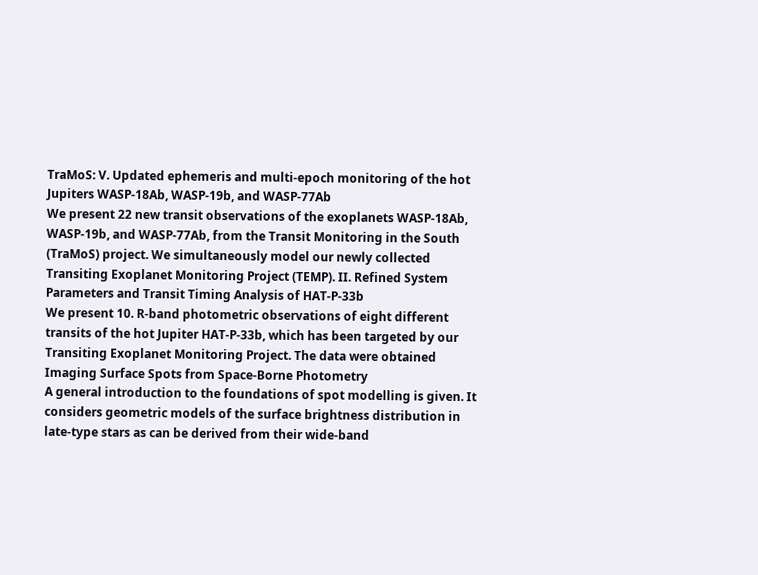TraMoS: V. Updated ephemeris and multi-epoch monitoring of the hot Jupiters WASP-18Ab, WASP-19b, and WASP-77Ab
We present 22 new transit observations of the exoplanets WASP-18Ab, WASP-19b, and WASP-77Ab, from the Transit Monitoring in the South (TraMoS) project. We simultaneously model our newly collected
Transiting Exoplanet Monitoring Project (TEMP). II. Refined System Parameters and Transit Timing Analysis of HAT-P-33b
We present 10. R-band photometric observations of eight different transits of the hot Jupiter HAT-P-33b, which has been targeted by our Transiting Exoplanet Monitoring Project. The data were obtained
Imaging Surface Spots from Space-Borne Photometry
A general introduction to the foundations of spot modelling is given. It considers geometric models of the surface brightness distribution in late-type stars as can be derived from their wide-band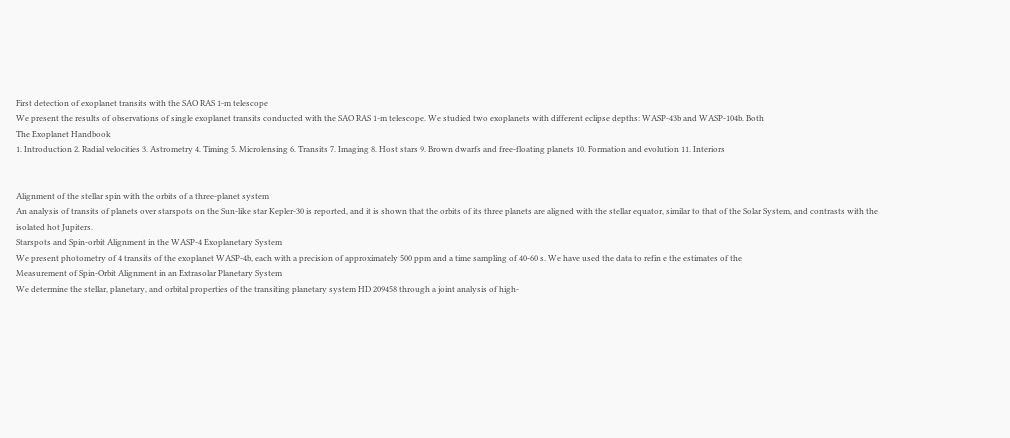First detection of exoplanet transits with the SAO RAS 1-m telescope
We present the results of observations of single exoplanet transits conducted with the SAO RAS 1-m telescope. We studied two exoplanets with different eclipse depths: WASP-43b and WASP-104b. Both
The Exoplanet Handbook
1. Introduction 2. Radial velocities 3. Astrometry 4. Timing 5. Microlensing 6. Transits 7. Imaging 8. Host stars 9. Brown dwarfs and free-floating planets 10. Formation and evolution 11. Interiors


Alignment of the stellar spin with the orbits of a three-planet system
An analysis of transits of planets over starspots on the Sun-like star Kepler-30 is reported, and it is shown that the orbits of its three planets are aligned with the stellar equator, similar to that of the Solar System, and contrasts with the isolated hot Jupiters.
Starspots and Spin-orbit Alignment in the WASP-4 Exoplanetary System
We present photometry of 4 transits of the exoplanet WASP-4b, each with a precision of approximately 500 ppm and a time sampling of 40-60 s. We have used the data to refin e the estimates of the
Measurement of Spin-Orbit Alignment in an Extrasolar Planetary System
We determine the stellar, planetary, and orbital properties of the transiting planetary system HD 209458 through a joint analysis of high-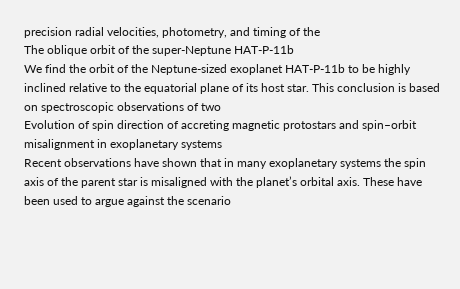precision radial velocities, photometry, and timing of the
The oblique orbit of the super-Neptune HAT-P-11b
We find the orbit of the Neptune-sized exoplanet HAT-P-11b to be highly inclined relative to the equatorial plane of its host star. This conclusion is based on spectroscopic observations of two
Evolution of spin direction of accreting magnetic protostars and spin–orbit misalignment in exoplanetary systems
Recent observations have shown that in many exoplanetary systems the spin axis of the parent star is misaligned with the planet’s orbital axis. These have been used to argue against the scenario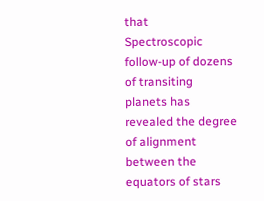that
Spectroscopic follow-up of dozens of transiting planets has revealed the degree of alignment between the equators of stars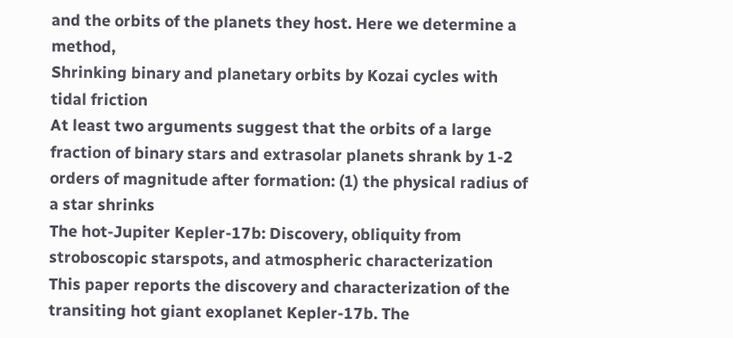and the orbits of the planets they host. Here we determine a method,
Shrinking binary and planetary orbits by Kozai cycles with tidal friction
At least two arguments suggest that the orbits of a large fraction of binary stars and extrasolar planets shrank by 1-2 orders of magnitude after formation: (1) the physical radius of a star shrinks
The hot-Jupiter Kepler-17b: Discovery, obliquity from stroboscopic starspots, and atmospheric characterization
This paper reports the discovery and characterization of the transiting hot giant exoplanet Kepler-17b. The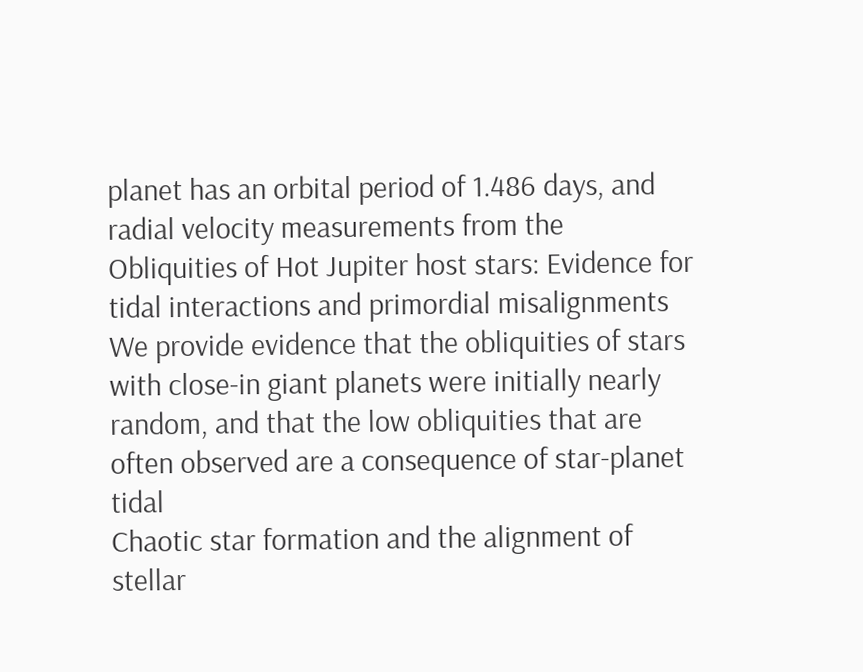planet has an orbital period of 1.486 days, and radial velocity measurements from the
Obliquities of Hot Jupiter host stars: Evidence for tidal interactions and primordial misalignments
We provide evidence that the obliquities of stars with close-in giant planets were initially nearly random, and that the low obliquities that are often observed are a consequence of star-planet tidal
Chaotic star formation and the alignment of stellar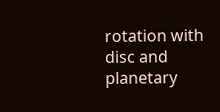rotation with disc and planetary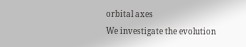orbital axes
We investigate the evolution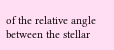of the relative angle between the stellar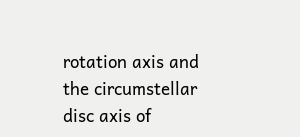rotation axis and the circumstellar disc axis of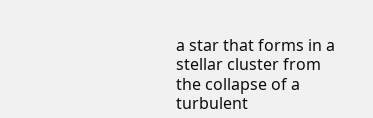a star that forms in a stellar cluster from the collapse of a turbulent